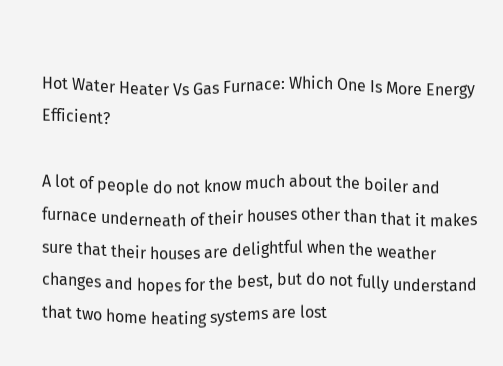Hot Water Heater Vs Gas Furnace: Which One Is More Energy Efficient?

A lot of people do not know much about the boiler and furnace underneath of their houses other than that it makes sure that their houses are delightful when the weather changes and hopes for the best, but do not fully understand that two home heating systems are lost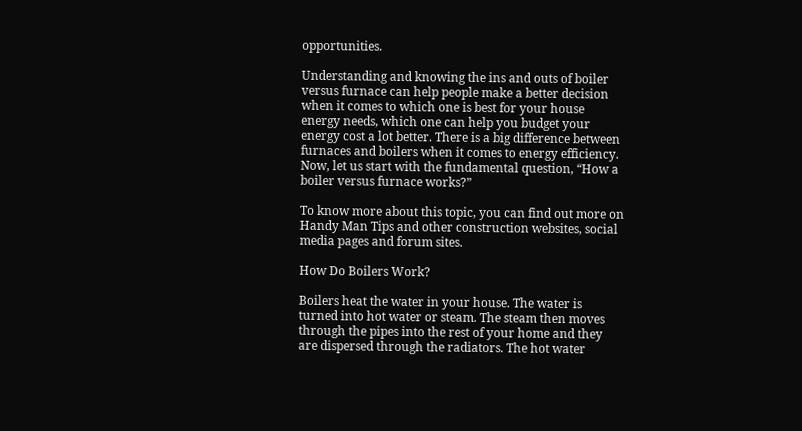opportunities.

Understanding and knowing the ins and outs of boiler versus furnace can help people make a better decision when it comes to which one is best for your house energy needs, which one can help you budget your energy cost a lot better. There is a big difference between furnaces and boilers when it comes to energy efficiency. Now, let us start with the fundamental question, “How a boiler versus furnace works?”

To know more about this topic, you can find out more on Handy Man Tips and other construction websites, social media pages and forum sites.

How Do Boilers Work?

Boilers heat the water in your house. The water is turned into hot water or steam. The steam then moves through the pipes into the rest of your home and they are dispersed through the radiators. The hot water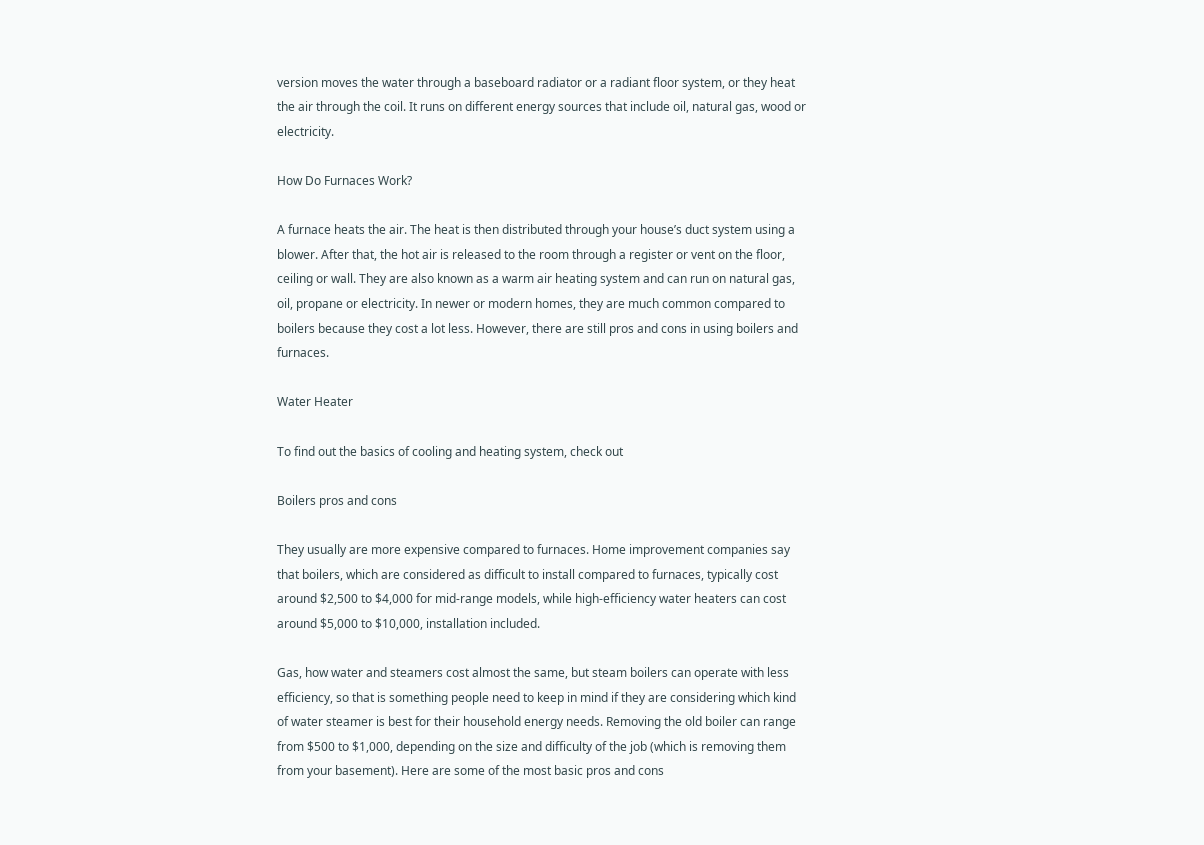version moves the water through a baseboard radiator or a radiant floor system, or they heat the air through the coil. It runs on different energy sources that include oil, natural gas, wood or electricity.

How Do Furnaces Work?

A furnace heats the air. The heat is then distributed through your house’s duct system using a blower. After that, the hot air is released to the room through a register or vent on the floor, ceiling or wall. They are also known as a warm air heating system and can run on natural gas, oil, propane or electricity. In newer or modern homes, they are much common compared to boilers because they cost a lot less. However, there are still pros and cons in using boilers and furnaces.

Water Heater

To find out the basics of cooling and heating system, check out

Boilers pros and cons

They usually are more expensive compared to furnaces. Home improvement companies say that boilers, which are considered as difficult to install compared to furnaces, typically cost around $2,500 to $4,000 for mid-range models, while high-efficiency water heaters can cost around $5,000 to $10,000, installation included.

Gas, how water and steamers cost almost the same, but steam boilers can operate with less efficiency, so that is something people need to keep in mind if they are considering which kind of water steamer is best for their household energy needs. Removing the old boiler can range from $500 to $1,000, depending on the size and difficulty of the job (which is removing them from your basement). Here are some of the most basic pros and cons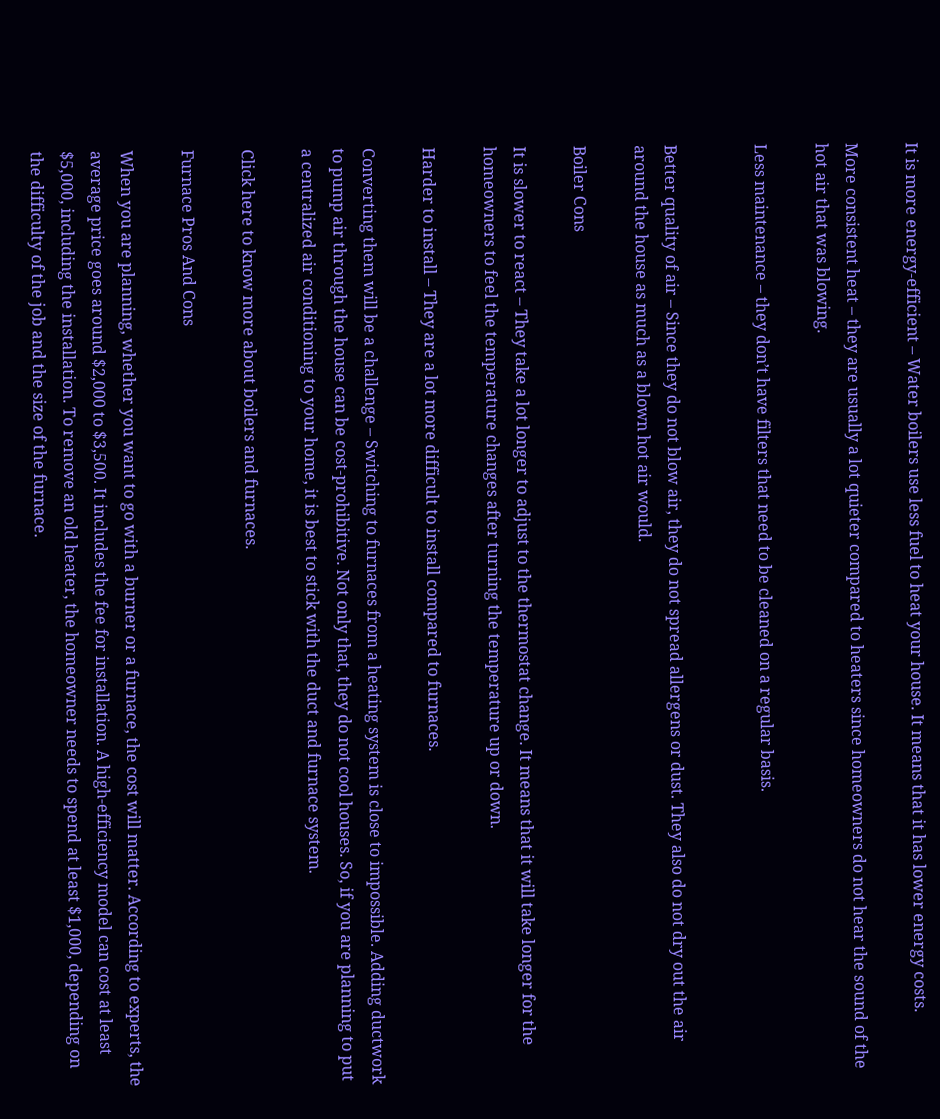It is more energy-efficient – Water boilers use less fuel to heat your house. It means that it has lower energy costs.

More consistent heat – they are usually a lot quieter compared to heaters since homeowners do not hear the sound of the hot air that was blowing.

Less maintenance – they don’t have filters that need to be cleaned on a regular basis.


Better quality of air – Since they do not blow air, they do not spread allergens or dust. They also do not dry out the air around the house as much as a blown hot air would.

Boiler Cons

It is slower to react – They take a lot longer to adjust to the thermostat change. It means that it will take longer for the homeowners to feel the temperature changes after turning the temperature up or down.

Harder to install – They are a lot more difficult to install compared to furnaces.

Converting them will be a challenge – Switching to furnaces from a heating system is close to impossible. Adding ductwork to pump air through the house can be cost-prohibitive. Not only that, they do not cool houses. So, if you are planning to put a centralized air conditioning to your home, it is best to stick with the duct and furnace system.

Click here to know more about boilers and furnaces.

Furnace Pros And Cons

When you are planning, whether you want to go with a burner or a furnace, the cost will matter. According to experts, the average price goes around $2,000 to $3,500. It includes the fee for installation. A high-efficiency model can cost at least $5,000, including the installation. To remove an old heater, the homeowner needs to spend at least $1,000, depending on the difficulty of the job and the size of the furnace.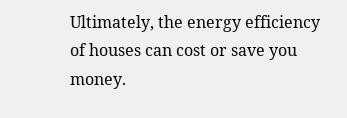Ultimately, the energy efficiency of houses can cost or save you money.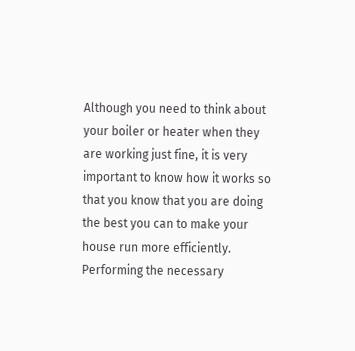Although you need to think about your boiler or heater when they are working just fine, it is very important to know how it works so that you know that you are doing the best you can to make your house run more efficiently. Performing the necessary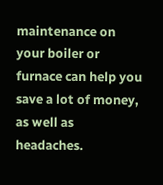maintenance on your boiler or furnace can help you save a lot of money, as well as headaches.